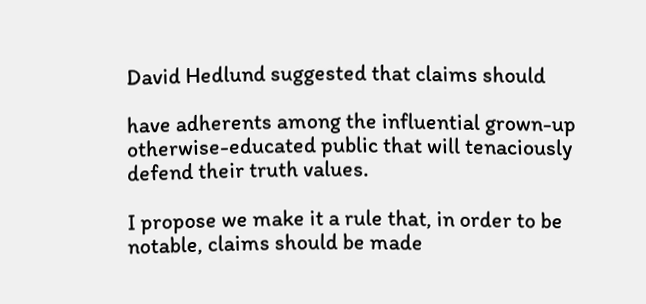David Hedlund suggested that claims should

have adherents among the influential grown-up otherwise-educated public that will tenaciously defend their truth values.

I propose we make it a rule that, in order to be notable, claims should be made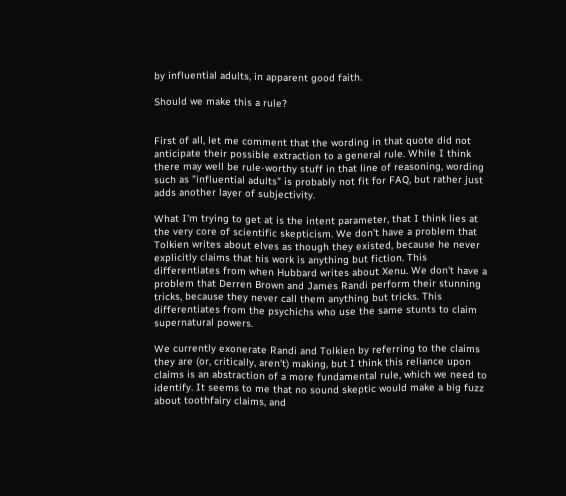by influential adults, in apparent good faith.

Should we make this a rule?


First of all, let me comment that the wording in that quote did not anticipate their possible extraction to a general rule. While I think there may well be rule-worthy stuff in that line of reasoning, wording such as "influential adults" is probably not fit for FAQ, but rather just adds another layer of subjectivity.

What I'm trying to get at is the intent parameter, that I think lies at the very core of scientific skepticism. We don't have a problem that Tolkien writes about elves as though they existed, because he never explicitly claims that his work is anything but fiction. This differentiates from when Hubbard writes about Xenu. We don't have a problem that Derren Brown and James Randi perform their stunning tricks, because they never call them anything but tricks. This differentiates from the psychichs who use the same stunts to claim supernatural powers.

We currently exonerate Randi and Tolkien by referring to the claims they are (or, critically, aren't) making, but I think this reliance upon claims is an abstraction of a more fundamental rule, which we need to identify. It seems to me that no sound skeptic would make a big fuzz about toothfairy claims, and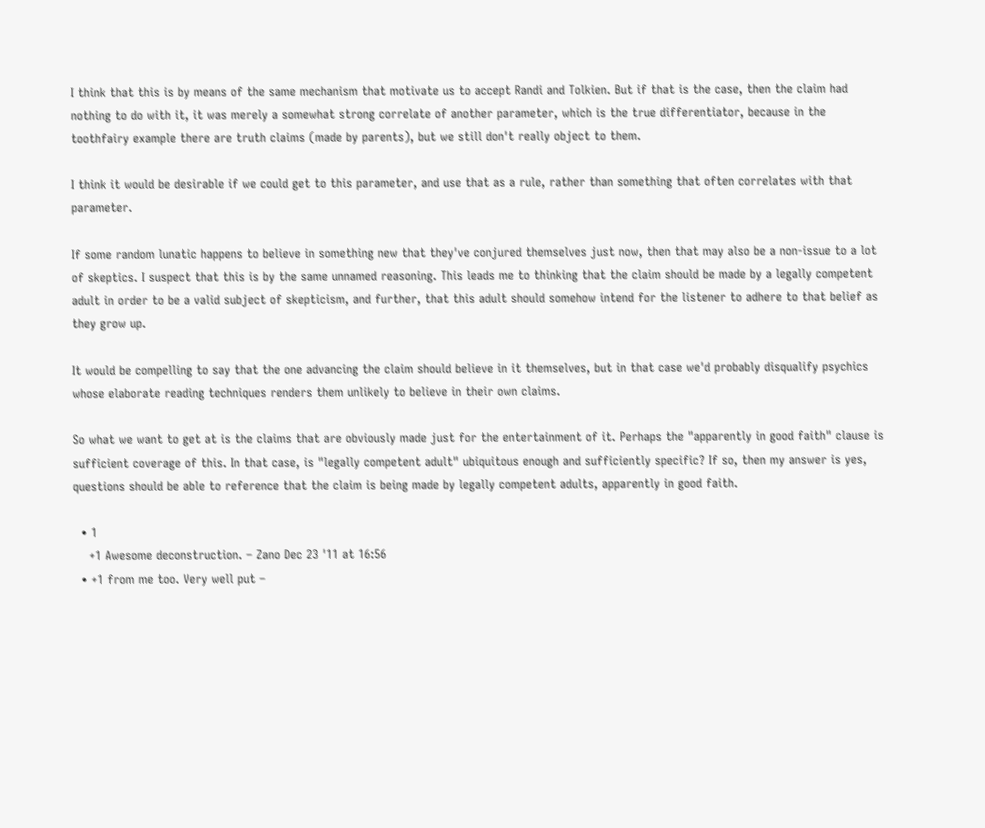I think that this is by means of the same mechanism that motivate us to accept Randi and Tolkien. But if that is the case, then the claim had nothing to do with it, it was merely a somewhat strong correlate of another parameter, which is the true differentiator, because in the toothfairy example there are truth claims (made by parents), but we still don't really object to them.

I think it would be desirable if we could get to this parameter, and use that as a rule, rather than something that often correlates with that parameter.

If some random lunatic happens to believe in something new that they've conjured themselves just now, then that may also be a non-issue to a lot of skeptics. I suspect that this is by the same unnamed reasoning. This leads me to thinking that the claim should be made by a legally competent adult in order to be a valid subject of skepticism, and further, that this adult should somehow intend for the listener to adhere to that belief as they grow up.

It would be compelling to say that the one advancing the claim should believe in it themselves, but in that case we'd probably disqualify psychics whose elaborate reading techniques renders them unlikely to believe in their own claims.

So what we want to get at is the claims that are obviously made just for the entertainment of it. Perhaps the "apparently in good faith" clause is sufficient coverage of this. In that case, is "legally competent adult" ubiquitous enough and sufficiently specific? If so, then my answer is yes, questions should be able to reference that the claim is being made by legally competent adults, apparently in good faith.

  • 1
    +1 Awesome deconstruction. – Zano Dec 23 '11 at 16:56
  • +1 from me too. Very well put –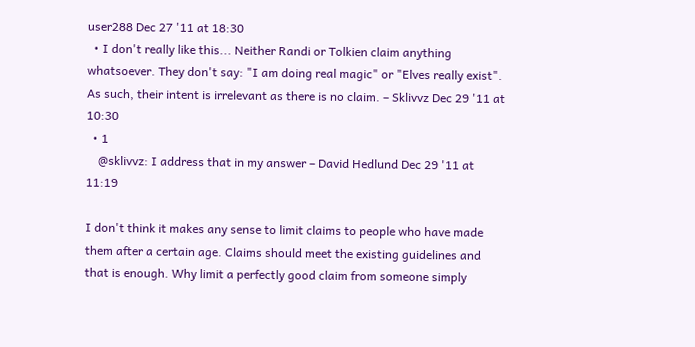user288 Dec 27 '11 at 18:30
  • I don't really like this... Neither Randi or Tolkien claim anything whatsoever. They don't say: "I am doing real magic" or "Elves really exist". As such, their intent is irrelevant as there is no claim. – Sklivvz Dec 29 '11 at 10:30
  • 1
    @sklivvz: I address that in my answer – David Hedlund Dec 29 '11 at 11:19

I don't think it makes any sense to limit claims to people who have made them after a certain age. Claims should meet the existing guidelines and that is enough. Why limit a perfectly good claim from someone simply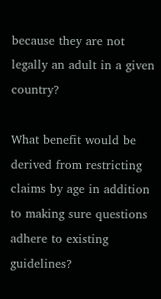because they are not legally an adult in a given country?

What benefit would be derived from restricting claims by age in addition to making sure questions adhere to existing guidelines?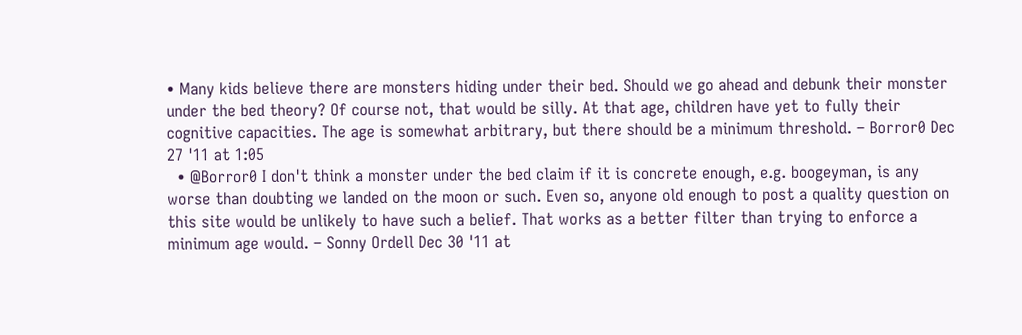• Many kids believe there are monsters hiding under their bed. Should we go ahead and debunk their monster under the bed theory? Of course not, that would be silly. At that age, children have yet to fully their cognitive capacities. The age is somewhat arbitrary, but there should be a minimum threshold. – Borror0 Dec 27 '11 at 1:05
  • @Borror0 I don't think a monster under the bed claim if it is concrete enough, e.g. boogeyman, is any worse than doubting we landed on the moon or such. Even so, anyone old enough to post a quality question on this site would be unlikely to have such a belief. That works as a better filter than trying to enforce a minimum age would. – Sonny Ordell Dec 30 '11 at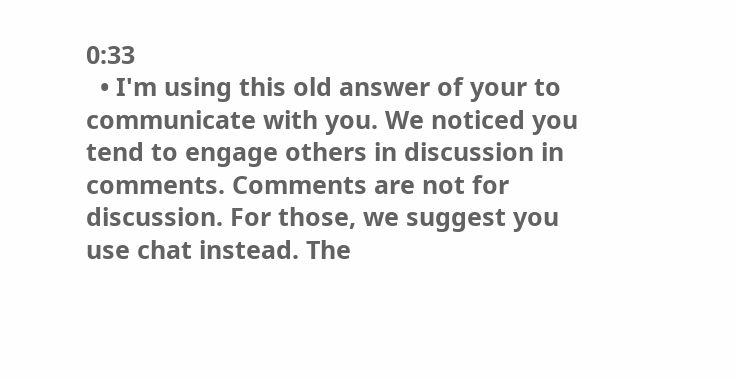0:33
  • I'm using this old answer of your to communicate with you. We noticed you tend to engage others in discussion in comments. Comments are not for discussion. For those, we suggest you use chat instead. The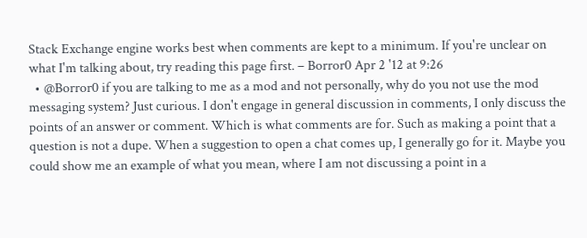Stack Exchange engine works best when comments are kept to a minimum. If you're unclear on what I'm talking about, try reading this page first. – Borror0 Apr 2 '12 at 9:26
  • @Borror0 if you are talking to me as a mod and not personally, why do you not use the mod messaging system? Just curious. I don't engage in general discussion in comments, I only discuss the points of an answer or comment. Which is what comments are for. Such as making a point that a question is not a dupe. When a suggestion to open a chat comes up, I generally go for it. Maybe you could show me an example of what you mean, where I am not discussing a point in a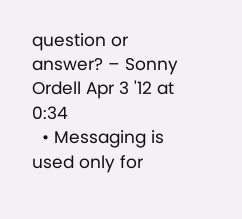question or answer? – Sonny Ordell Apr 3 '12 at 0:34
  • Messaging is used only for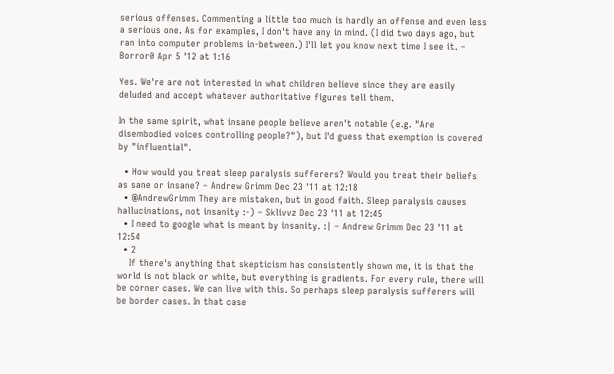serious offenses. Commenting a little too much is hardly an offense and even less a serious one. As for examples, I don't have any in mind. (I did two days ago, but ran into computer problems in-between.) I'll let you know next time I see it. – Borror0 Apr 5 '12 at 1:16

Yes. We're are not interested in what children believe since they are easily deluded and accept whatever authoritative figures tell them.

In the same spirit, what insane people believe aren't notable (e.g. "Are disembodied voices controlling people?"), but I'd guess that exemption is covered by "influential".

  • How would you treat sleep paralysis sufferers? Would you treat their beliefs as sane or insane? – Andrew Grimm Dec 23 '11 at 12:18
  • @AndrewGrimm They are mistaken, but in good faith. Sleep paralysis causes hallucinations, not insanity :-) – Sklivvz Dec 23 '11 at 12:45
  • I need to google what is meant by insanity. :| – Andrew Grimm Dec 23 '11 at 12:54
  • 2
    If there's anything that skepticism has consistently shown me, it is that the world is not black or white, but everything is gradients. For every rule, there will be corner cases. We can live with this. So perhaps sleep paralysis sufferers will be border cases. In that case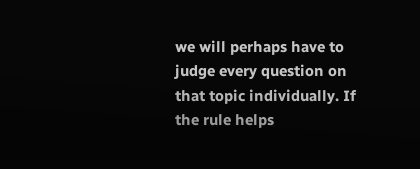we will perhaps have to judge every question on that topic individually. If the rule helps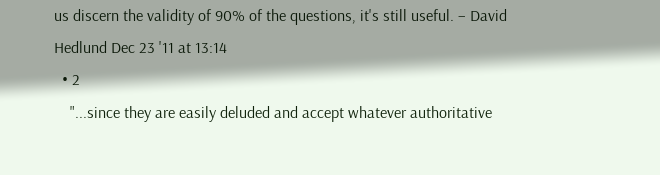us discern the validity of 90% of the questions, it's still useful. – David Hedlund Dec 23 '11 at 13:14
  • 2
    "...since they are easily deluded and accept whatever authoritative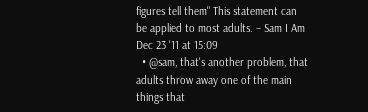figures tell them" This statement can be applied to most adults. – Sam I Am Dec 23 '11 at 15:09
  • @sam, that's another problem, that adults throw away one of the main things that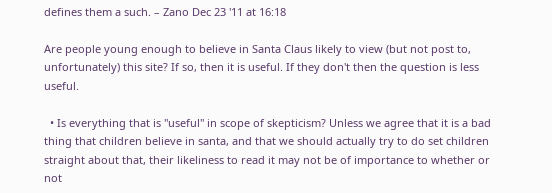defines them a such. – Zano Dec 23 '11 at 16:18

Are people young enough to believe in Santa Claus likely to view (but not post to, unfortunately) this site? If so, then it is useful. If they don't then the question is less useful.

  • Is everything that is "useful" in scope of skepticism? Unless we agree that it is a bad thing that children believe in santa, and that we should actually try to do set children straight about that, their likeliness to read it may not be of importance to whether or not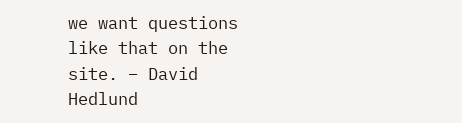we want questions like that on the site. – David Hedlund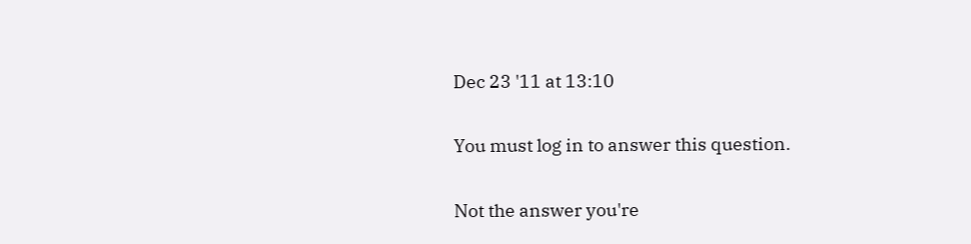Dec 23 '11 at 13:10

You must log in to answer this question.

Not the answer you're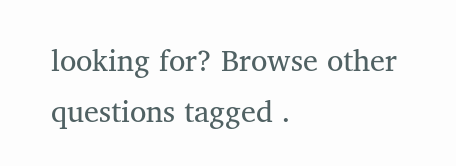looking for? Browse other questions tagged .